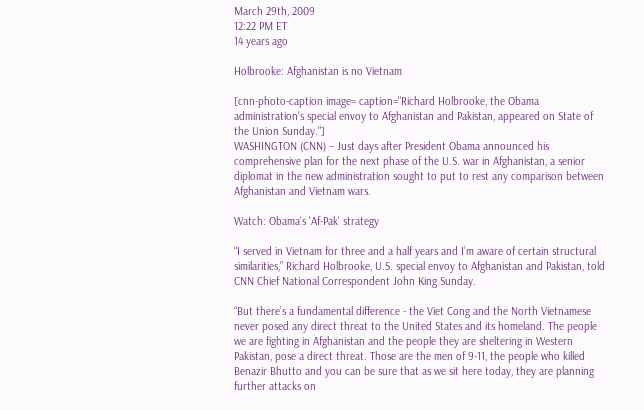March 29th, 2009
12:22 PM ET
14 years ago

Holbrooke: Afghanistan is no Vietnam

[cnn-photo-caption image= caption="Richard Holbrooke, the Obama administration's special envoy to Afghanistan and Pakistan, appeared on State of the Union Sunday."]
WASHINGTON (CNN) – Just days after President Obama announced his comprehensive plan for the next phase of the U.S. war in Afghanistan, a senior diplomat in the new administration sought to put to rest any comparison between Afghanistan and Vietnam wars.

Watch: Obama's 'Af-Pak' strategy

“I served in Vietnam for three and a half years and I’m aware of certain structural similarities,” Richard Holbrooke, U.S. special envoy to Afghanistan and Pakistan, told CNN Chief National Correspondent John King Sunday.

“But there’s a fundamental difference - the Viet Cong and the North Vietnamese never posed any direct threat to the United States and its homeland. The people we are fighting in Afghanistan and the people they are sheltering in Western Pakistan, pose a direct threat. Those are the men of 9-11, the people who killed Benazir Bhutto and you can be sure that as we sit here today, they are planning further attacks on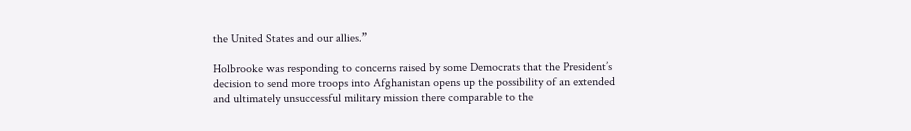the United States and our allies.”

Holbrooke was responding to concerns raised by some Democrats that the President’s decision to send more troops into Afghanistan opens up the possibility of an extended and ultimately unsuccessful military mission there comparable to the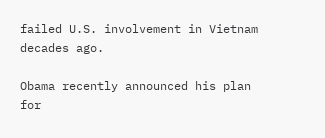failed U.S. involvement in Vietnam decades ago.

Obama recently announced his plan for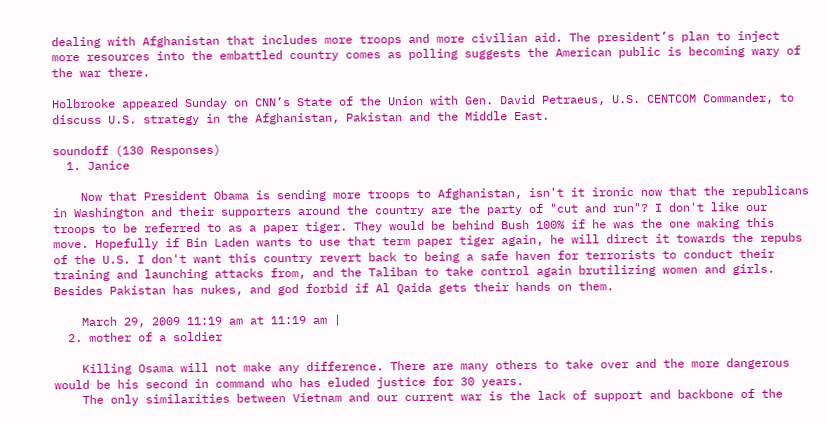dealing with Afghanistan that includes more troops and more civilian aid. The president’s plan to inject more resources into the embattled country comes as polling suggests the American public is becoming wary of the war there.

Holbrooke appeared Sunday on CNN’s State of the Union with Gen. David Petraeus, U.S. CENTCOM Commander, to discuss U.S. strategy in the Afghanistan, Pakistan and the Middle East.

soundoff (130 Responses)
  1. Janice

    Now that President Obama is sending more troops to Afghanistan, isn't it ironic now that the republicans in Washington and their supporters around the country are the party of "cut and run"? I don't like our troops to be referred to as a paper tiger. They would be behind Bush 100% if he was the one making this move. Hopefully if Bin Laden wants to use that term paper tiger again, he will direct it towards the repubs of the U.S. I don't want this country revert back to being a safe haven for terrorists to conduct their training and launching attacks from, and the Taliban to take control again brutilizing women and girls. Besides Pakistan has nukes, and god forbid if Al Qaida gets their hands on them.

    March 29, 2009 11:19 am at 11:19 am |
  2. mother of a soldier

    Killing Osama will not make any difference. There are many others to take over and the more dangerous would be his second in command who has eluded justice for 30 years.
    The only similarities between Vietnam and our current war is the lack of support and backbone of the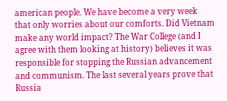american people. We have become a very week that only worries about our comforts. Did Vietnam make any world impact? The War College (and I agree with them looking at history) believes it was responsible for stopping the Russian advancement and communism. The last several years prove that Russia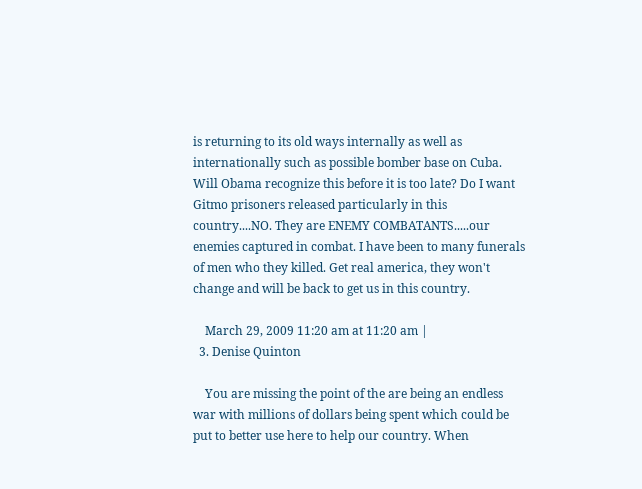is returning to its old ways internally as well as internationally such as possible bomber base on Cuba. Will Obama recognize this before it is too late? Do I want Gitmo prisoners released particularly in this country....NO. They are ENEMY COMBATANTS.....our enemies captured in combat. I have been to many funerals of men who they killed. Get real america, they won't change and will be back to get us in this country.

    March 29, 2009 11:20 am at 11:20 am |
  3. Denise Quinton

    You are missing the point of the are being an endless war with millions of dollars being spent which could be put to better use here to help our country. When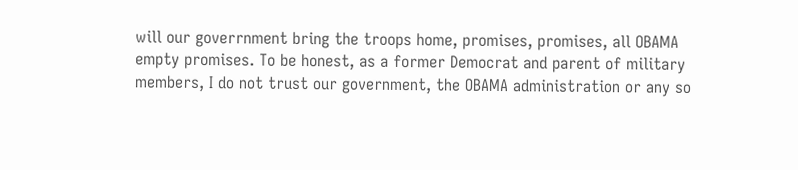will our goverrnment bring the troops home, promises, promises, all OBAMA empty promises. To be honest, as a former Democrat and parent of military members, I do not trust our government, the OBAMA administration or any so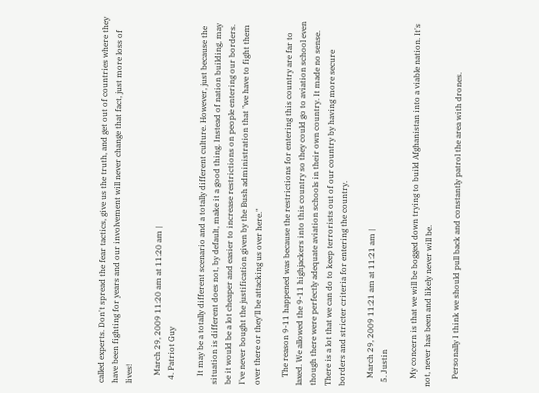called experts. Don't spread the fear tactics, give us the truth, and get out of countries where they have been fighting for years and our involvement will never change that fact, just more loss of lives!

    March 29, 2009 11:20 am at 11:20 am |
  4. Patriot Guy

    It may be a totally different scenario and a totally different culture. However, just because the situation is different does not, by default, make it a good thing. Instead of nation building, may be it would be a lot cheaper and easier to increase restrictions on people entering our borders. I've never bought the justification given by the Bush administration that "we have to fight them over there or they'll be attacking us over here."

    The reason 9-11 happened was because the restrictions for entering this country are far to laxed. We allowed the 9-11 highjackers into this country so they could go to aviation school even though there were perfectly adequate aviation schools in their own country. It made no sense. There is a lot that we can do to keep terrorists out of our country by having more secure borders and stricter criteria for entering the country.

    March 29, 2009 11:21 am at 11:21 am |
  5. Justin

    My concern is that we will be bogged down trying to build Afghanistan into a viable nation. It's not, never has been and likely never will be.

    Personally I think we should pull back and constantly patrol the area with drones.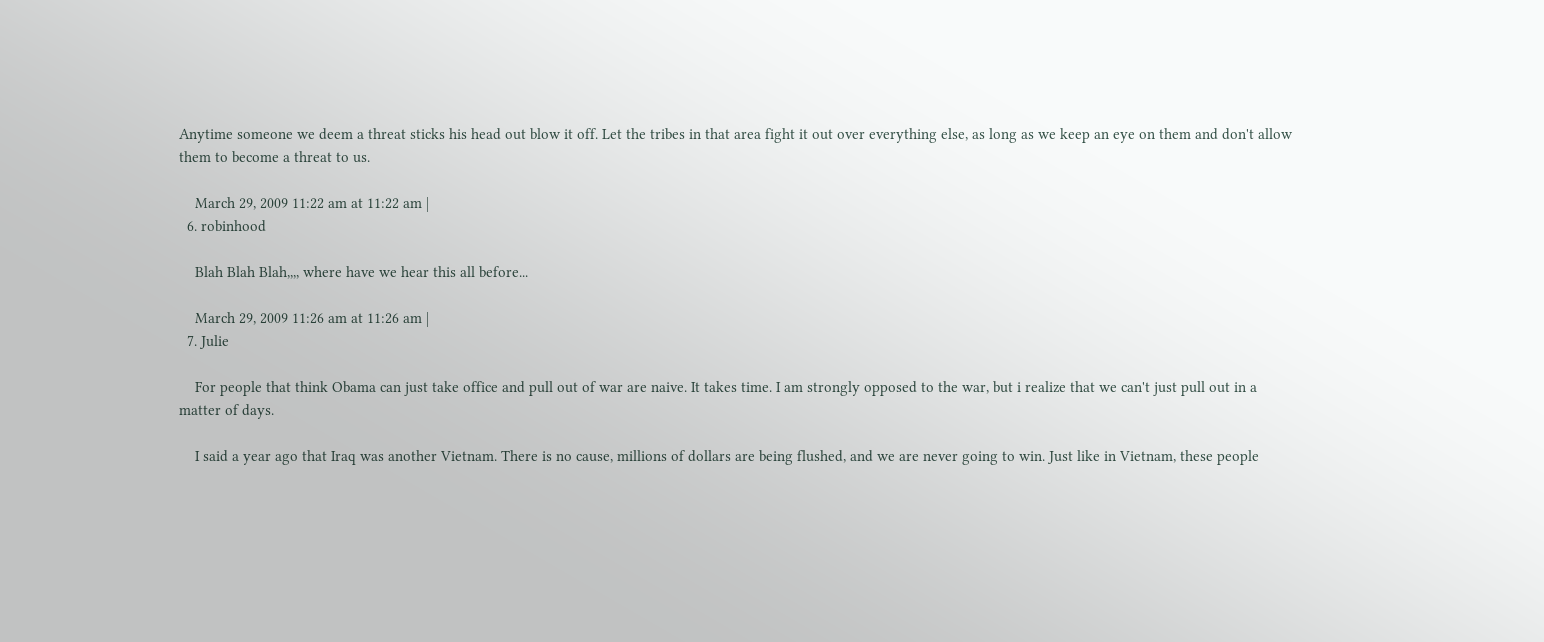Anytime someone we deem a threat sticks his head out blow it off. Let the tribes in that area fight it out over everything else, as long as we keep an eye on them and don't allow them to become a threat to us.

    March 29, 2009 11:22 am at 11:22 am |
  6. robinhood

    Blah Blah Blah,,,, where have we hear this all before...

    March 29, 2009 11:26 am at 11:26 am |
  7. Julie

    For people that think Obama can just take office and pull out of war are naive. It takes time. I am strongly opposed to the war, but i realize that we can't just pull out in a matter of days.

    I said a year ago that Iraq was another Vietnam. There is no cause, millions of dollars are being flushed, and we are never going to win. Just like in Vietnam, these people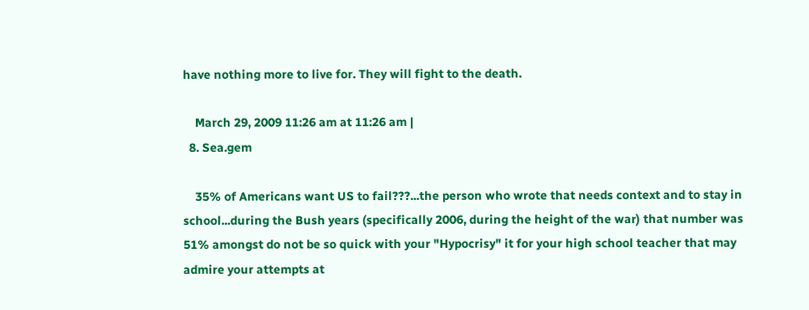have nothing more to live for. They will fight to the death.

    March 29, 2009 11:26 am at 11:26 am |
  8. Sea.gem

    35% of Americans want US to fail???...the person who wrote that needs context and to stay in school...during the Bush years (specifically 2006, during the height of the war) that number was 51% amongst do not be so quick with your "Hypocrisy" it for your high school teacher that may admire your attempts at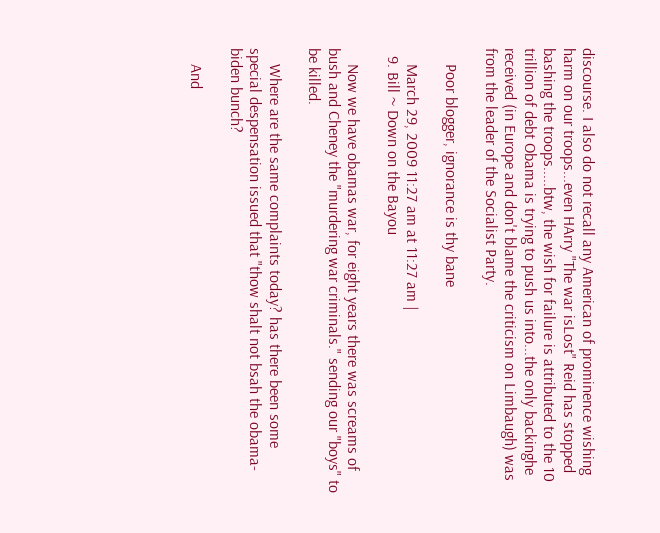discourse. I also do not recall any American of prominence wishing harm on our troops...even HArry "The war isLost" Reid has stopped bashing the troops.....btw, the wish for failure is attributed to the 10 trillion of debt Obama is trying to push us into...the only backinghe received (in Europe and don't blame the criticism on Limbaugh) was from the leader of the Socialist Party.

    Poor blogger, ignorance is thy bane

    March 29, 2009 11:27 am at 11:27 am |
  9. Bill ~ Down on the Bayou

    Now we have obamas war, for eight years there was screams of bush and Cheney the "murdering war criminals." sending our "boys" to be killed.

    Where are the same complaints today? has there been some special despensation issued that "thow shalt not bsah the obama-biden bunch?

    And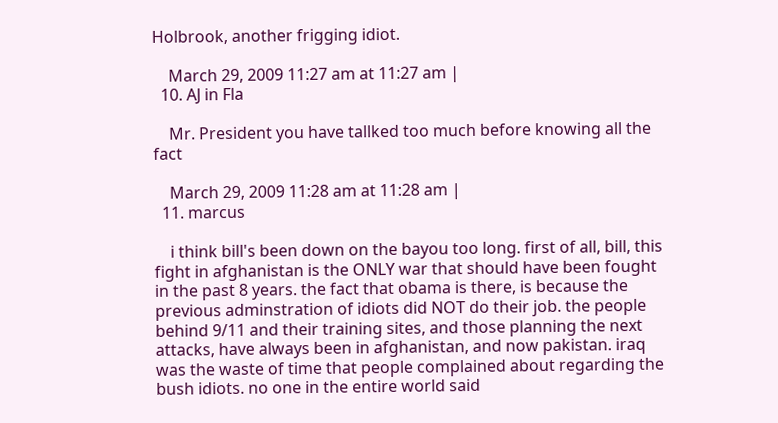Holbrook, another frigging idiot.

    March 29, 2009 11:27 am at 11:27 am |
  10. AJ in Fla

    Mr. President you have tallked too much before knowing all the fact

    March 29, 2009 11:28 am at 11:28 am |
  11. marcus

    i think bill's been down on the bayou too long. first of all, bill, this fight in afghanistan is the ONLY war that should have been fought in the past 8 years. the fact that obama is there, is because the previous adminstration of idiots did NOT do their job. the people behind 9/11 and their training sites, and those planning the next attacks, have always been in afghanistan, and now pakistan. iraq was the waste of time that people complained about regarding the bush idiots. no one in the entire world said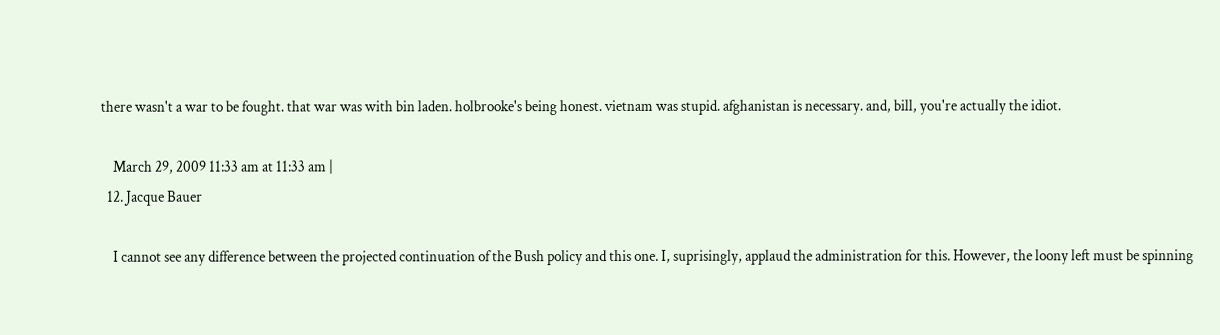there wasn't a war to be fought. that war was with bin laden. holbrooke's being honest. vietnam was stupid. afghanistan is necessary. and, bill, you're actually the idiot.

    March 29, 2009 11:33 am at 11:33 am |
  12. Jacque Bauer

    I cannot see any difference between the projected continuation of the Bush policy and this one. I, suprisingly, applaud the administration for this. However, the loony left must be spinning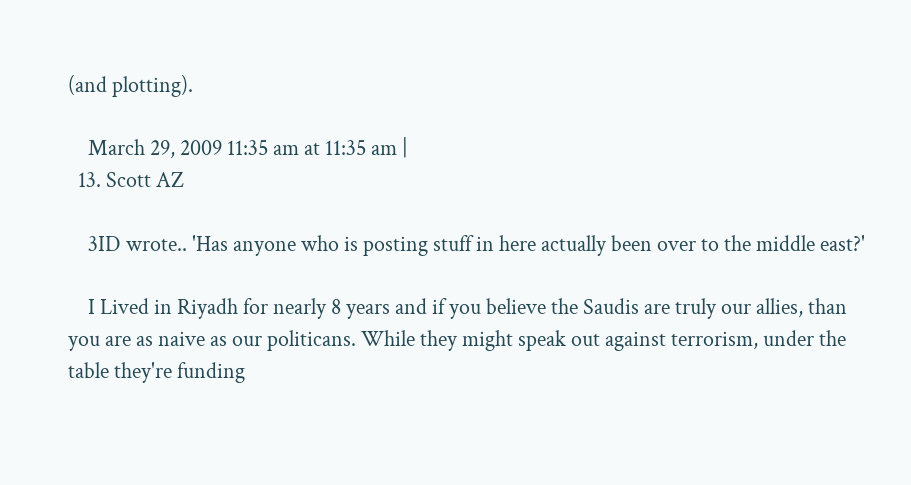(and plotting).

    March 29, 2009 11:35 am at 11:35 am |
  13. Scott AZ

    3ID wrote.. 'Has anyone who is posting stuff in here actually been over to the middle east?'

    I Lived in Riyadh for nearly 8 years and if you believe the Saudis are truly our allies, than you are as naive as our politicans. While they might speak out against terrorism, under the table they're funding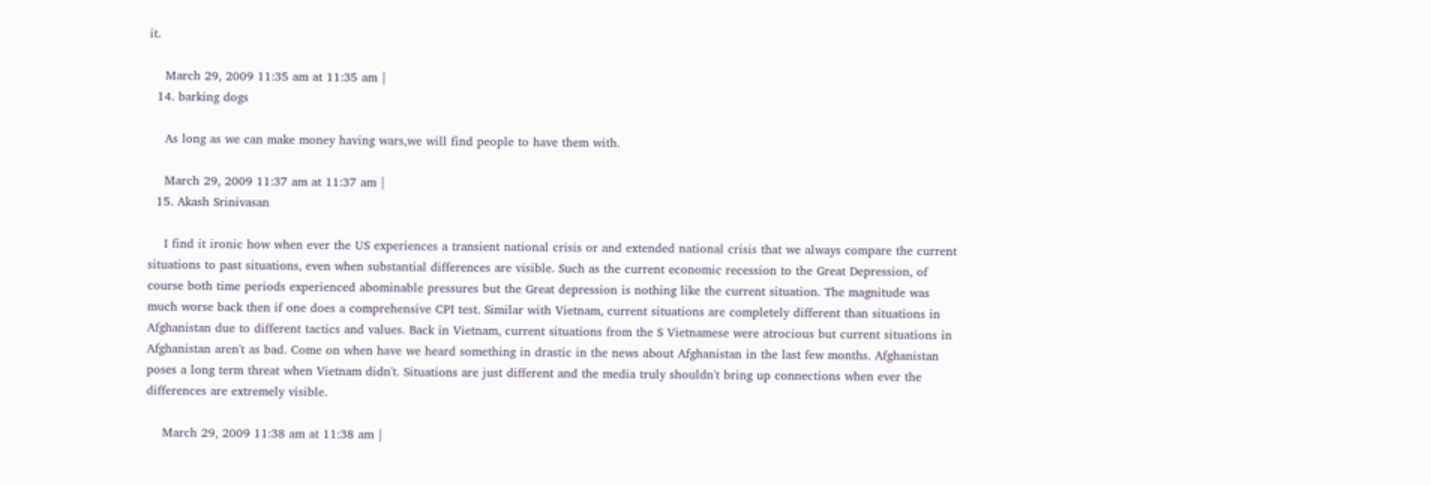it.

    March 29, 2009 11:35 am at 11:35 am |
  14. barking dogs

    As long as we can make money having wars,we will find people to have them with.

    March 29, 2009 11:37 am at 11:37 am |
  15. Akash Srinivasan

    I find it ironic how when ever the US experiences a transient national crisis or and extended national crisis that we always compare the current situations to past situations, even when substantial differences are visible. Such as the current economic recession to the Great Depression, of course both time periods experienced abominable pressures but the Great depression is nothing like the current situation. The magnitude was much worse back then if one does a comprehensive CPI test. Similar with Vietnam, current situations are completely different than situations in Afghanistan due to different tactics and values. Back in Vietnam, current situations from the S Vietnamese were atrocious but current situations in Afghanistan aren't as bad. Come on when have we heard something in drastic in the news about Afghanistan in the last few months. Afghanistan poses a long term threat when Vietnam didn't. Situations are just different and the media truly shouldn't bring up connections when ever the differences are extremely visible.

    March 29, 2009 11:38 am at 11:38 am |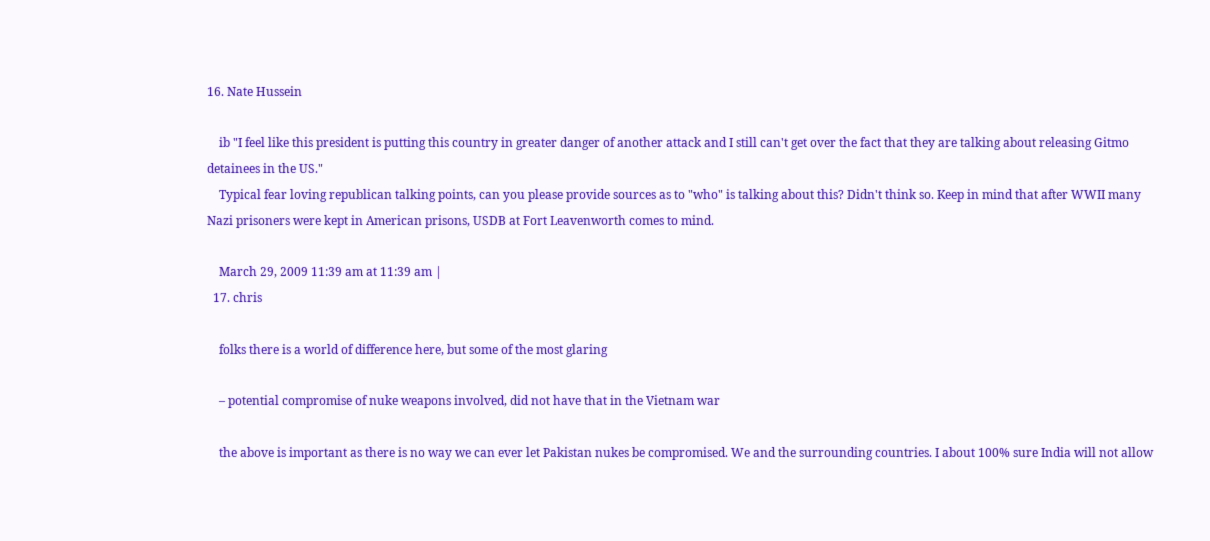16. Nate Hussein

    ib "I feel like this president is putting this country in greater danger of another attack and I still can't get over the fact that they are talking about releasing Gitmo detainees in the US."
    Typical fear loving republican talking points, can you please provide sources as to "who" is talking about this? Didn't think so. Keep in mind that after WWII many Nazi prisoners were kept in American prisons, USDB at Fort Leavenworth comes to mind.

    March 29, 2009 11:39 am at 11:39 am |
  17. chris

    folks there is a world of difference here, but some of the most glaring

    – potential compromise of nuke weapons involved, did not have that in the Vietnam war

    the above is important as there is no way we can ever let Pakistan nukes be compromised. We and the surrounding countries. I about 100% sure India will not allow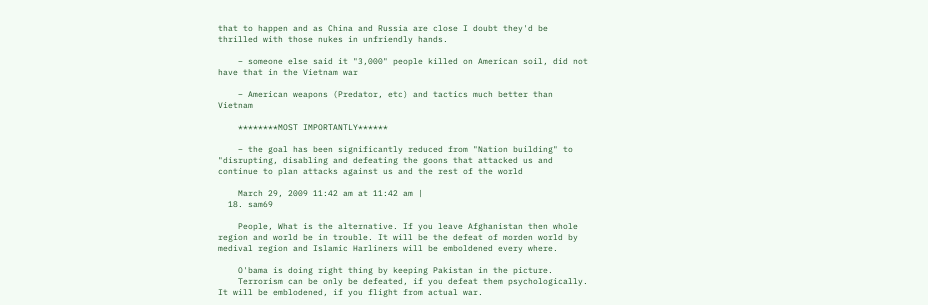that to happen and as China and Russia are close I doubt they'd be thrilled with those nukes in unfriendly hands.

    – someone else said it "3,000" people killed on American soil, did not have that in the Vietnam war

    – American weapons (Predator, etc) and tactics much better than Vietnam

    ********MOST IMPORTANTLY******

    – the goal has been significantly reduced from "Nation building" to "disrupting, disabling and defeating the goons that attacked us and continue to plan attacks against us and the rest of the world

    March 29, 2009 11:42 am at 11:42 am |
  18. sam69

    People, What is the alternative. If you leave Afghanistan then whole region and world be in trouble. It will be the defeat of morden world by medival region and Islamic Harliners will be emboldened every where.

    O'bama is doing right thing by keeping Pakistan in the picture.
    Terrorism can be only be defeated, if you defeat them psychologically. It will be emblodened, if you flight from actual war.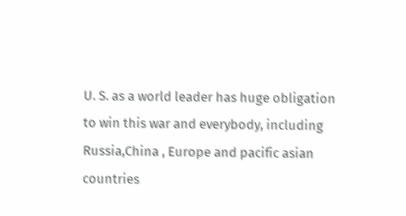U. S. as a world leader has huge obligation to win this war and everybody, including Russia,China , Europe and pacific asian countries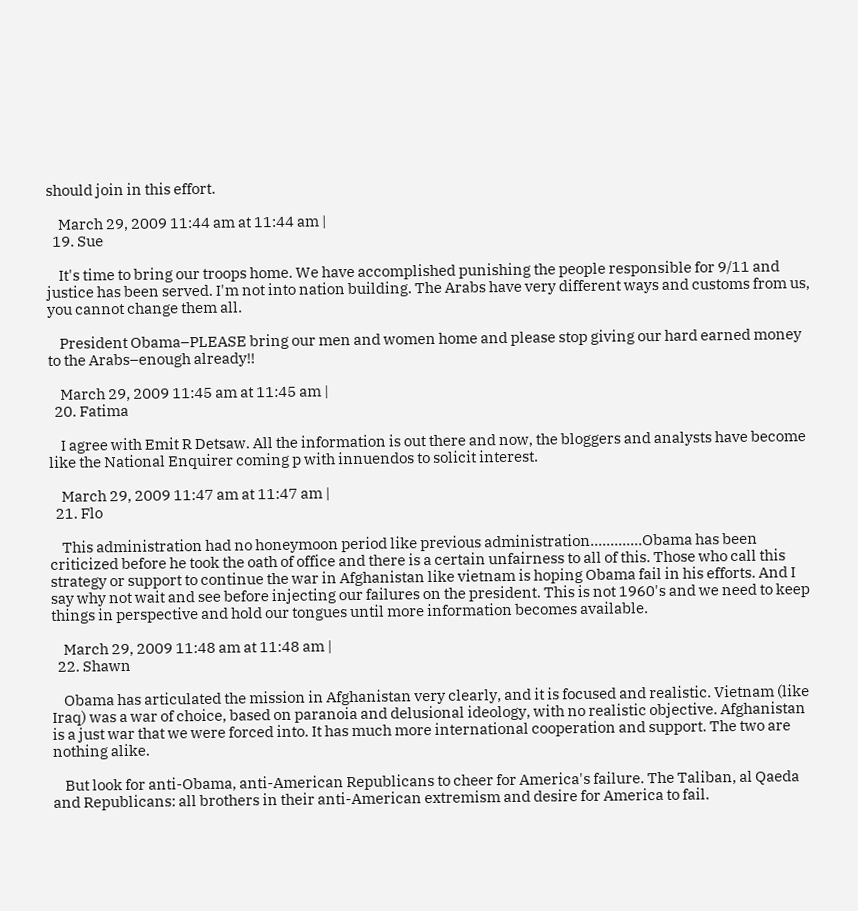should join in this effort.

    March 29, 2009 11:44 am at 11:44 am |
  19. Sue

    It's time to bring our troops home. We have accomplished punishing the people responsible for 9/11 and justice has been served. I'm not into nation building. The Arabs have very different ways and customs from us, you cannot change them all.

    President Obama–PLEASE bring our men and women home and please stop giving our hard earned money to the Arabs–enough already!!

    March 29, 2009 11:45 am at 11:45 am |
  20. Fatima

    I agree with Emit R Detsaw. All the information is out there and now, the bloggers and analysts have become like the National Enquirer coming p with innuendos to solicit interest.

    March 29, 2009 11:47 am at 11:47 am |
  21. Flo

    This administration had no honeymoon period like previous administration.............Obama has been criticized before he took the oath of office and there is a certain unfairness to all of this. Those who call this strategy or support to continue the war in Afghanistan like vietnam is hoping Obama fail in his efforts. And I say why not wait and see before injecting our failures on the president. This is not 1960's and we need to keep things in perspective and hold our tongues until more information becomes available.

    March 29, 2009 11:48 am at 11:48 am |
  22. Shawn

    Obama has articulated the mission in Afghanistan very clearly, and it is focused and realistic. Vietnam (like Iraq) was a war of choice, based on paranoia and delusional ideology, with no realistic objective. Afghanistan is a just war that we were forced into. It has much more international cooperation and support. The two are nothing alike.

    But look for anti-Obama, anti-American Republicans to cheer for America's failure. The Taliban, al Qaeda and Republicans: all brothers in their anti-American extremism and desire for America to fail.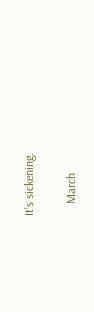It's sickening.

    March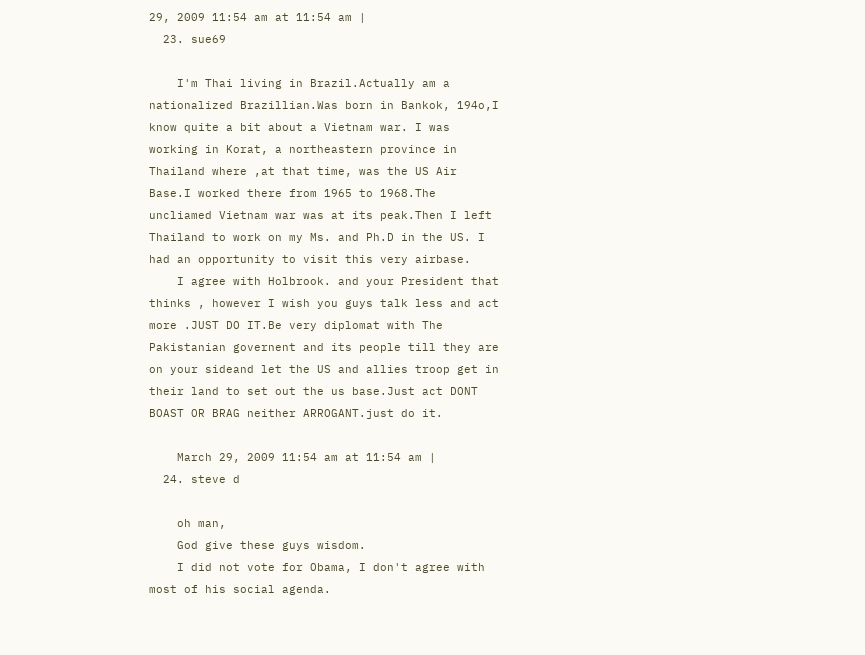29, 2009 11:54 am at 11:54 am |
  23. sue69

    I'm Thai living in Brazil.Actually am a nationalized Brazillian.Was born in Bankok, 194o,I know quite a bit about a Vietnam war. I was working in Korat, a northeastern province in Thailand where ,at that time, was the US Air Base.I worked there from 1965 to 1968.The uncliamed Vietnam war was at its peak.Then I left Thailand to work on my Ms. and Ph.D in the US. I had an opportunity to visit this very airbase.
    I agree with Holbrook. and your President that thinks , however I wish you guys talk less and act more .JUST DO IT.Be very diplomat with The Pakistanian governent and its people till they are on your sideand let the US and allies troop get in their land to set out the us base.Just act DONT BOAST OR BRAG neither ARROGANT.just do it.

    March 29, 2009 11:54 am at 11:54 am |
  24. steve d

    oh man,
    God give these guys wisdom.
    I did not vote for Obama, I don't agree with most of his social agenda.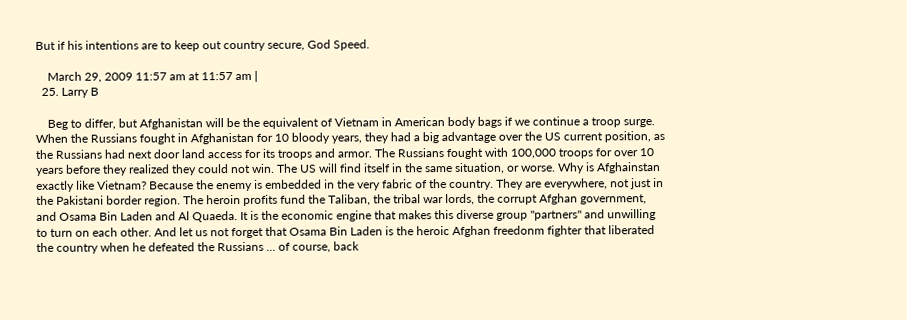But if his intentions are to keep out country secure, God Speed.

    March 29, 2009 11:57 am at 11:57 am |
  25. Larry B

    Beg to differ, but Afghanistan will be the equivalent of Vietnam in American body bags if we continue a troop surge. When the Russians fought in Afghanistan for 10 bloody years, they had a big advantage over the US current position, as the Russians had next door land access for its troops and armor. The Russians fought with 100,000 troops for over 10 years before they realized they could not win. The US will find itself in the same situation, or worse. Why is Afghainstan exactly like Vietnam? Because the enemy is embedded in the very fabric of the country. They are everywhere, not just in the Pakistani border region. The heroin profits fund the Taliban, the tribal war lords, the corrupt Afghan government, and Osama Bin Laden and Al Quaeda. It is the economic engine that makes this diverse group "partners" and unwilling to turn on each other. And let us not forget that Osama Bin Laden is the heroic Afghan freedonm fighter that liberated the country when he defeated the Russians ... of course, back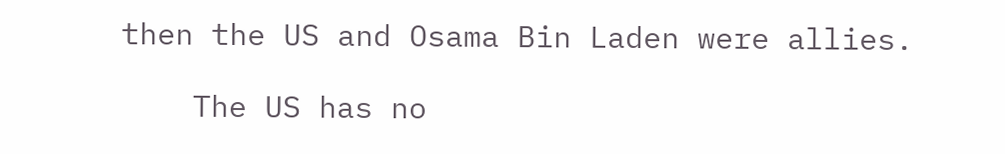then the US and Osama Bin Laden were allies.

    The US has no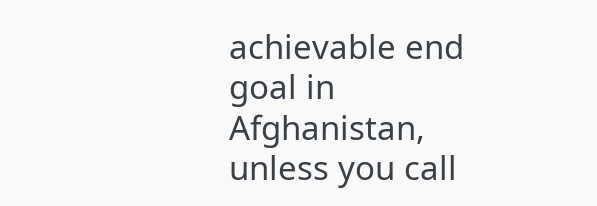achievable end goal in Afghanistan, unless you call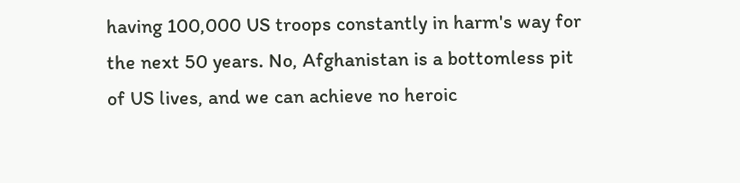having 100,000 US troops constantly in harm's way for the next 50 years. No, Afghanistan is a bottomless pit of US lives, and we can achieve no heroic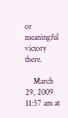or meaningful victory there.

    March 29, 2009 11:57 am at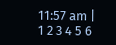11:57 am |
1 2 3 4 5 6